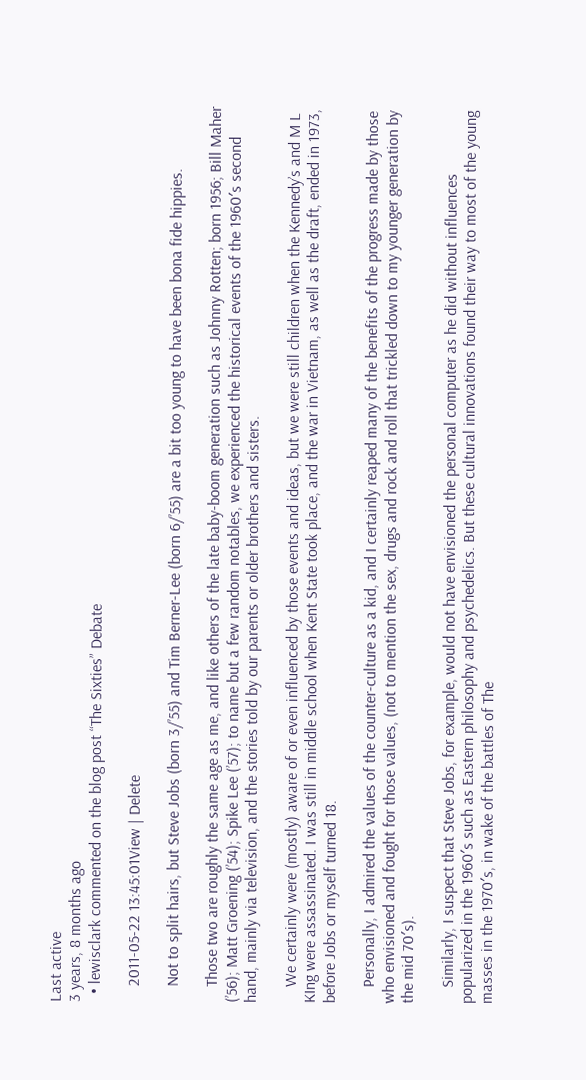Last active
3 years, 8 months ago
  • lewisclark commented on the blog post “The Sixties” Debate

    2011-05-22 13:45:01View | Delete

    Not to split hairs, but Steve Jobs (born 3/’55) and Tim Berner-Lee (born 6/’55) are a bit too young to have been bona fide hippies.

    Those two are roughly the same age as me, and like others of the late baby-boom generation such as Johnny Rotten; born 1956; Bill Maher (’56); Matt Groening (’54); Spike Lee (’57); to name but a few random notables, we experienced the historical events of the 1960′s second hand, mainly via television, and the stories told by our parents or older brothers and sisters.

    We certainly were (mostly) aware of or even influenced by those events and ideas, but we were still children when the Kennedy’s and M L KIng were assassinated. I was still in middle school when Kent State took place, and the war in Vietnam, as well as the draft, ended in 1973, before Jobs or myself turned 18.

    Personally, I admired the values of the counter-culture as a kid, and I certainly reaped many of the benefits of the progress made by those who envisioned and fought for those values, (not to mention the sex, drugs and rock and roll that trickled down to my younger generation by the mid 70′s).

    Similarly, I suspect that Steve Jobs, for example, would not have envisioned the personal computer as he did without influences popularized in the 1960′s such as Eastern philosophy and psychedelics. But these cultural innovations found their way to most of the young masses in the 1970′s, in wake of the battles of The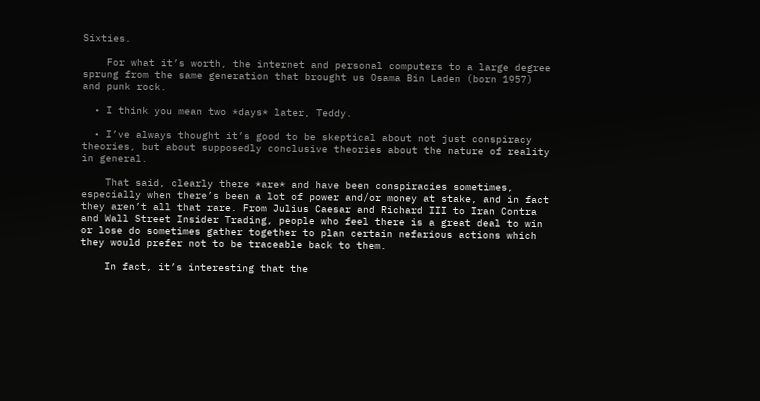Sixties.

    For what it’s worth, the internet and personal computers to a large degree sprung from the same generation that brought us Osama Bin Laden (born 1957) and punk rock.

  • I think you mean two *days* later, Teddy.

  • I’ve always thought it’s good to be skeptical about not just conspiracy theories, but about supposedly conclusive theories about the nature of reality in general.

    That said, clearly there *are* and have been conspiracies sometimes, especially when there’s been a lot of power and/or money at stake, and in fact they aren’t all that rare. From Julius Caesar and Richard III to Iran Contra and Wall Street Insider Trading, people who feel there is a great deal to win or lose do sometimes gather together to plan certain nefarious actions which they would prefer not to be traceable back to them.

    In fact, it’s interesting that the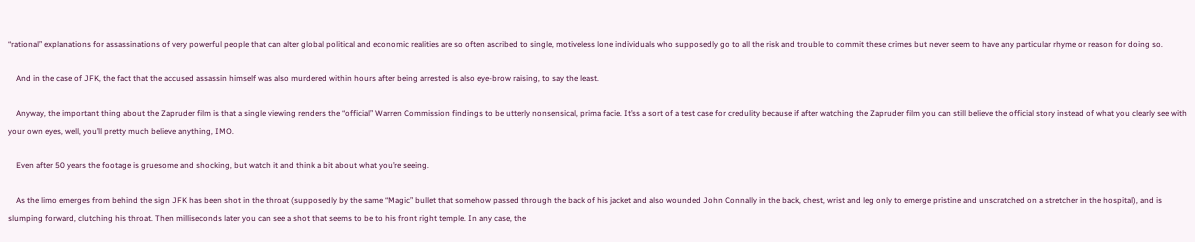“rational” explanations for assassinations of very powerful people that can alter global political and economic realities are so often ascribed to single, motiveless lone individuals who supposedly go to all the risk and trouble to commit these crimes but never seem to have any particular rhyme or reason for doing so.

    And in the case of JFK, the fact that the accused assassin himself was also murdered within hours after being arrested is also eye-brow raising, to say the least.

    Anyway, the important thing about the Zapruder film is that a single viewing renders the “official” Warren Commission findings to be utterly nonsensical, prima facie. It’ss a sort of a test case for credulity because if after watching the Zapruder film you can still believe the official story instead of what you clearly see with your own eyes, well, you’ll pretty much believe anything, IMO.

    Even after 50 years the footage is gruesome and shocking, but watch it and think a bit about what you’re seeing.

    As the limo emerges from behind the sign JFK has been shot in the throat (supposedly by the same “Magic” bullet that somehow passed through the back of his jacket and also wounded John Connally in the back, chest, wrist and leg only to emerge pristine and unscratched on a stretcher in the hospital), and is slumping forward, clutching his throat. Then milliseconds later you can see a shot that seems to be to his front right temple. In any case, the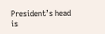President’s head is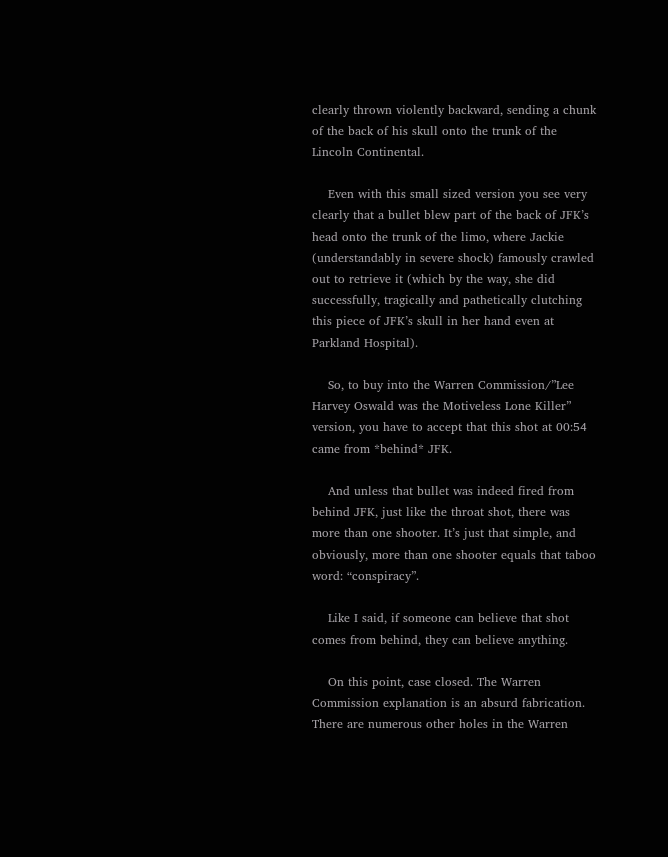clearly thrown violently backward, sending a chunk of the back of his skull onto the trunk of the Lincoln Continental.

    Even with this small sized version you see very clearly that a bullet blew part of the back of JFK’s head onto the trunk of the limo, where Jackie (understandably in severe shock) famously crawled out to retrieve it (which by the way, she did successfully, tragically and pathetically clutching this piece of JFK’s skull in her hand even at Parkland Hospital).

    So, to buy into the Warren Commission/”Lee Harvey Oswald was the Motiveless Lone Killer” version, you have to accept that this shot at 00:54 came from *behind* JFK.

    And unless that bullet was indeed fired from behind JFK, just like the throat shot, there was more than one shooter. It’s just that simple, and obviously, more than one shooter equals that taboo word: “conspiracy”.

    Like I said, if someone can believe that shot comes from behind, they can believe anything.

    On this point, case closed. The Warren Commission explanation is an absurd fabrication. There are numerous other holes in the Warren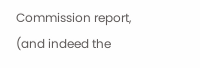Commission report, (and indeed the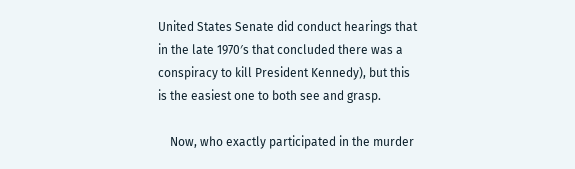United States Senate did conduct hearings that in the late 1970′s that concluded there was a conspiracy to kill President Kennedy), but this is the easiest one to both see and grasp.

    Now, who exactly participated in the murder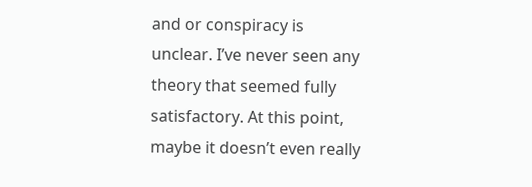and or conspiracy is unclear. I’ve never seen any theory that seemed fully satisfactory. At this point, maybe it doesn’t even really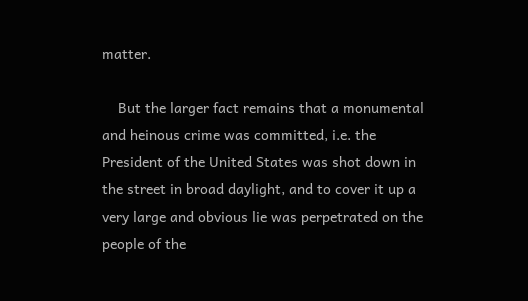matter.

    But the larger fact remains that a monumental and heinous crime was committed, i.e. the President of the United States was shot down in the street in broad daylight, and to cover it up a very large and obvious lie was perpetrated on the people of the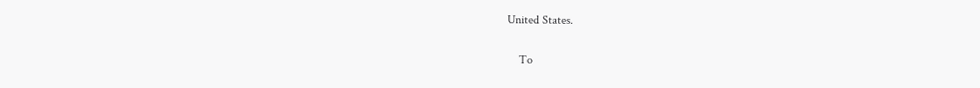United States.

    To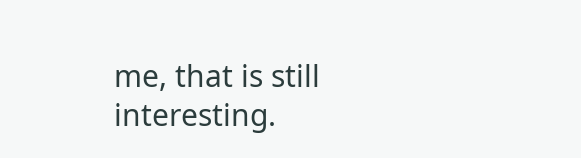me, that is still interesting.